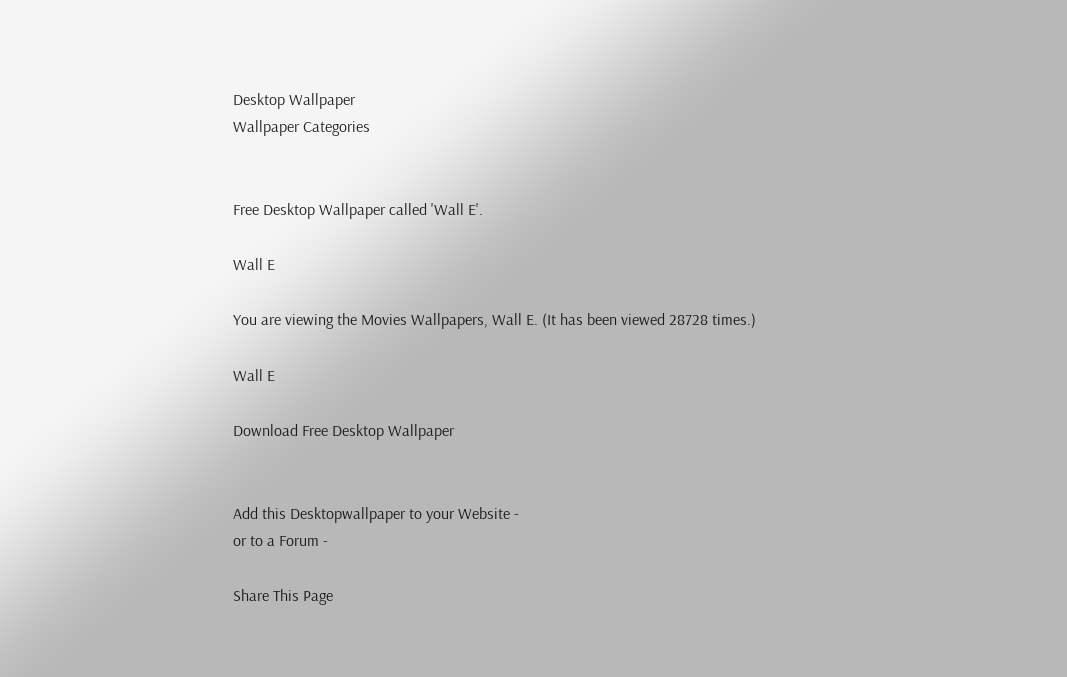Desktop Wallpaper
Wallpaper Categories


Free Desktop Wallpaper called 'Wall E'.

Wall E

You are viewing the Movies Wallpapers, Wall E. (It has been viewed 28728 times.)

Wall E

Download Free Desktop Wallpaper


Add this Desktopwallpaper to your Website -
or to a Forum -

Share This Page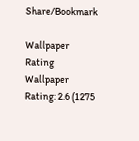Share/Bookmark

Wallpaper Rating Wallpaper Rating: 2.6 (1275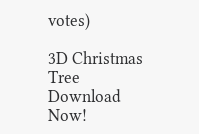votes)

3D Christmas Tree
Download Now!